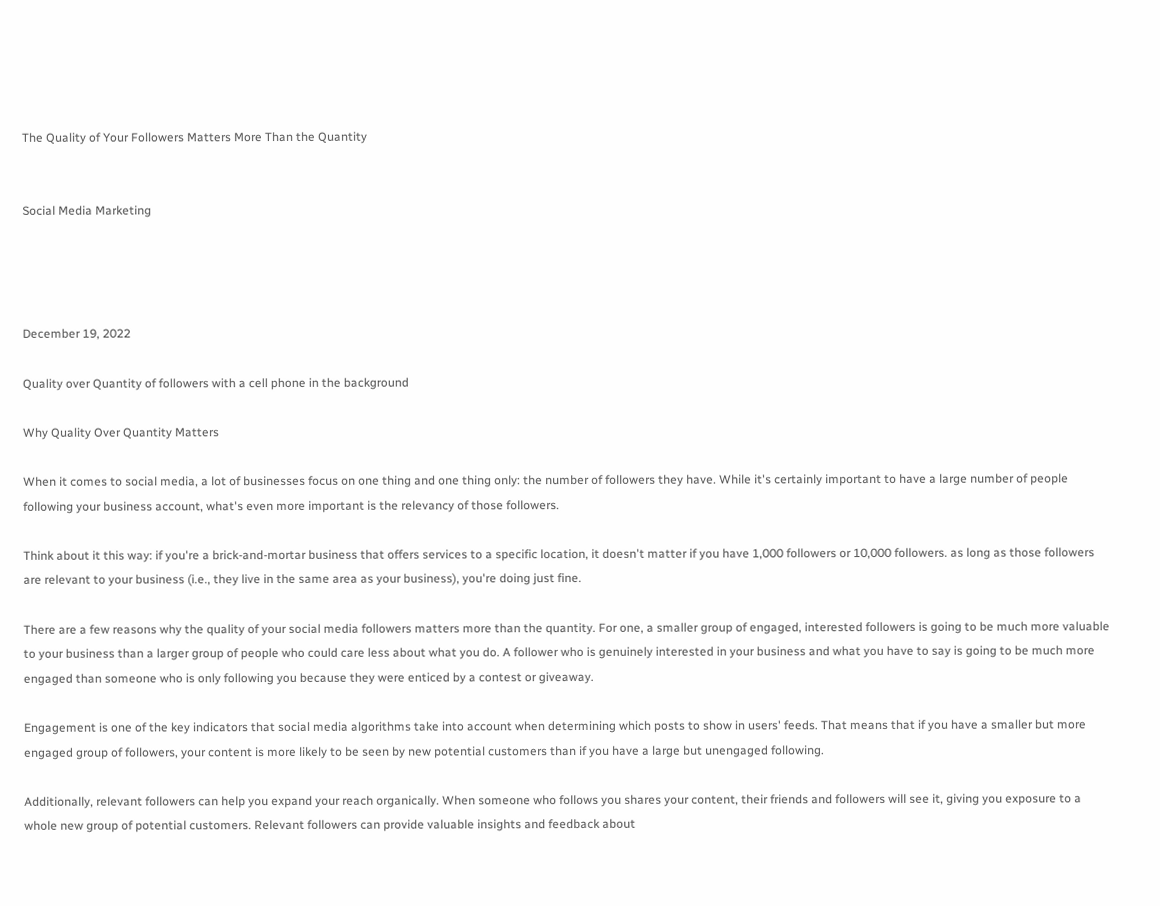The Quality of Your Followers Matters More Than the Quantity


Social Media Marketing




December 19, 2022

Quality over Quantity of followers with a cell phone in the background

Why Quality Over Quantity Matters

When it comes to social media, a lot of businesses focus on one thing and one thing only: the number of followers they have. While it's certainly important to have a large number of people following your business account, what's even more important is the relevancy of those followers.

Think about it this way: if you're a brick-and-mortar business that offers services to a specific location, it doesn't matter if you have 1,000 followers or 10,000 followers. as long as those followers are relevant to your business (i.e., they live in the same area as your business), you're doing just fine.

There are a few reasons why the quality of your social media followers matters more than the quantity. For one, a smaller group of engaged, interested followers is going to be much more valuable to your business than a larger group of people who could care less about what you do. A follower who is genuinely interested in your business and what you have to say is going to be much more engaged than someone who is only following you because they were enticed by a contest or giveaway.

Engagement is one of the key indicators that social media algorithms take into account when determining which posts to show in users' feeds. That means that if you have a smaller but more engaged group of followers, your content is more likely to be seen by new potential customers than if you have a large but unengaged following.

Additionally, relevant followers can help you expand your reach organically. When someone who follows you shares your content, their friends and followers will see it, giving you exposure to a whole new group of potential customers. Relevant followers can provide valuable insights and feedback about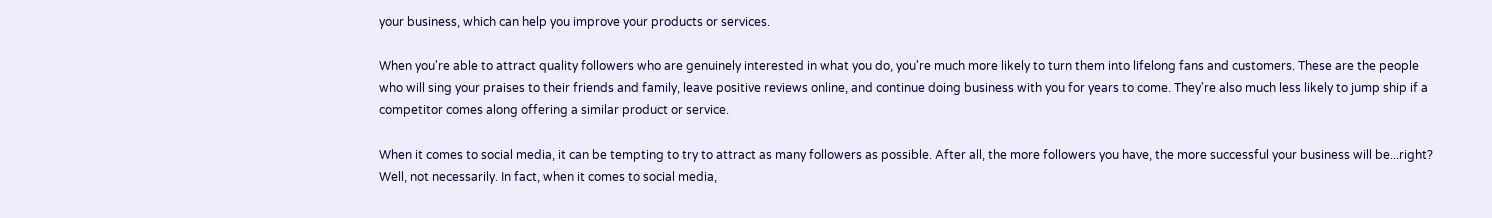your business, which can help you improve your products or services.

When you're able to attract quality followers who are genuinely interested in what you do, you're much more likely to turn them into lifelong fans and customers. These are the people who will sing your praises to their friends and family, leave positive reviews online, and continue doing business with you for years to come. They're also much less likely to jump ship if a competitor comes along offering a similar product or service.

When it comes to social media, it can be tempting to try to attract as many followers as possible. After all, the more followers you have, the more successful your business will be...right? Well, not necessarily. In fact, when it comes to social media,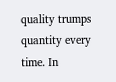quality trumps quantity every time. In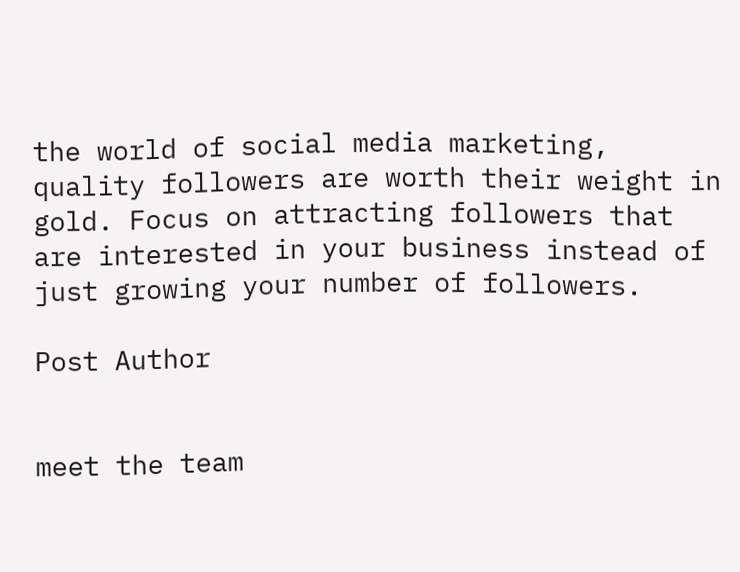the world of social media marketing, quality followers are worth their weight in gold. Focus on attracting followers that are interested in your business instead of just growing your number of followers.

Post Author


meet the team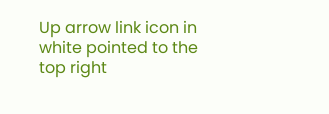Up arrow link icon in white pointed to the top right